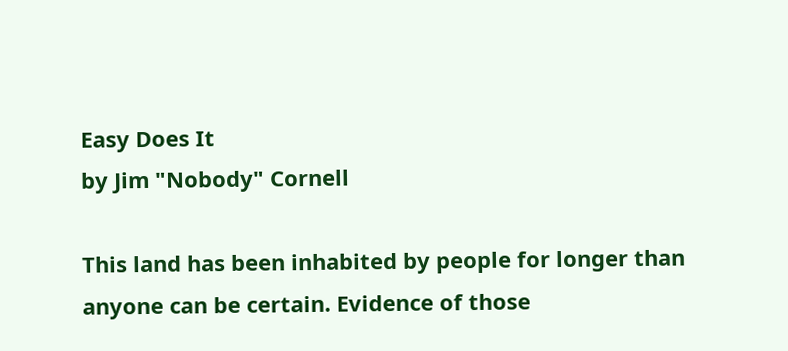Easy Does It
by Jim "Nobody" Cornell

This land has been inhabited by people for longer than anyone can be certain. Evidence of those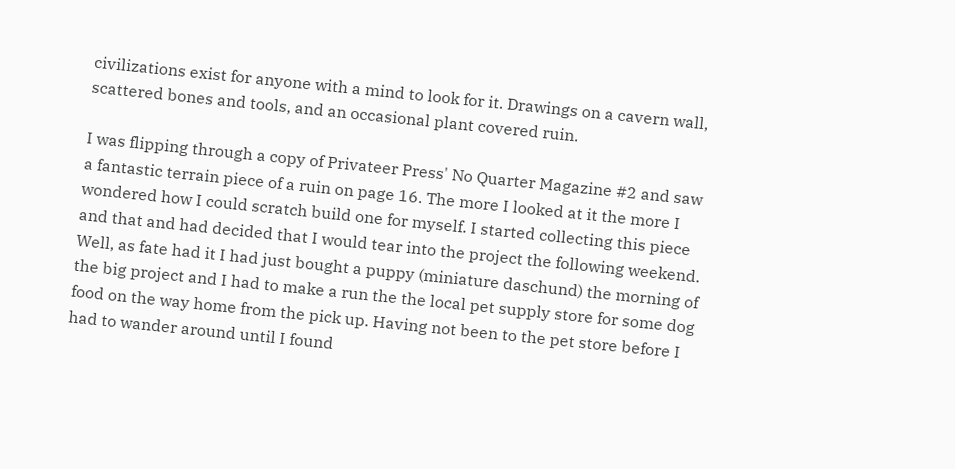civilizations exist for anyone with a mind to look for it. Drawings on a cavern wall, scattered bones and tools, and an occasional plant covered ruin.

I was flipping through a copy of Privateer Press' No Quarter Magazine #2 and saw a fantastic terrain piece of a ruin on page 16. The more I looked at it the more I wondered how I could scratch build one for myself. I started collecting this piece and that and had decided that I would tear into the project the following weekend. Well, as fate had it I had just bought a puppy (miniature daschund) the morning of the big project and I had to make a run the the local pet supply store for some dog food on the way home from the pick up. Having not been to the pet store before I had to wander around until I found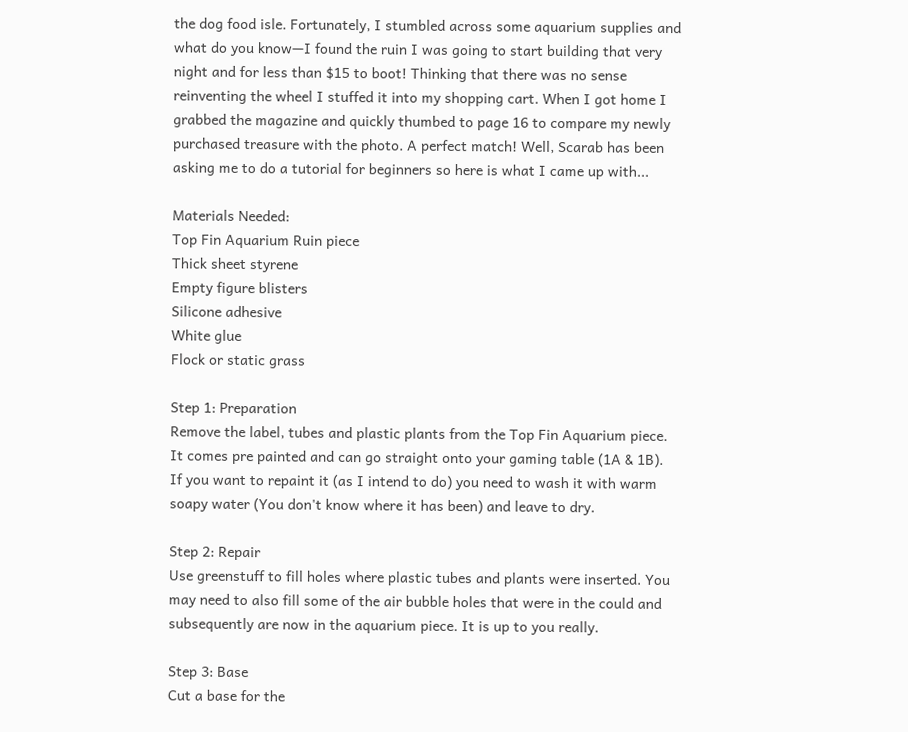the dog food isle. Fortunately, I stumbled across some aquarium supplies and what do you know—I found the ruin I was going to start building that very night and for less than $15 to boot! Thinking that there was no sense reinventing the wheel I stuffed it into my shopping cart. When I got home I grabbed the magazine and quickly thumbed to page 16 to compare my newly purchased treasure with the photo. A perfect match! Well, Scarab has been asking me to do a tutorial for beginners so here is what I came up with...

Materials Needed:
Top Fin Aquarium Ruin piece
Thick sheet styrene
Empty figure blisters
Silicone adhesive
White glue
Flock or static grass

Step 1: Preparation
Remove the label, tubes and plastic plants from the Top Fin Aquarium piece. It comes pre painted and can go straight onto your gaming table (1A & 1B). If you want to repaint it (as I intend to do) you need to wash it with warm soapy water (You don't know where it has been) and leave to dry.

Step 2: Repair
Use greenstuff to fill holes where plastic tubes and plants were inserted. You may need to also fill some of the air bubble holes that were in the could and subsequently are now in the aquarium piece. It is up to you really.

Step 3: Base
Cut a base for the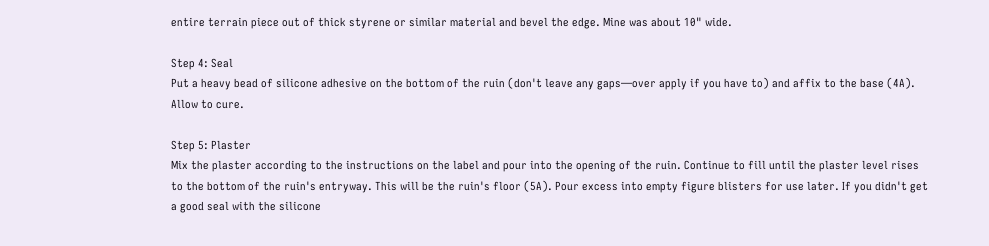entire terrain piece out of thick styrene or similar material and bevel the edge. Mine was about 10" wide.

Step 4: Seal
Put a heavy bead of silicone adhesive on the bottom of the ruin (don't leave any gaps—over apply if you have to) and affix to the base (4A). Allow to cure.

Step 5: Plaster
Mix the plaster according to the instructions on the label and pour into the opening of the ruin. Continue to fill until the plaster level rises to the bottom of the ruin's entryway. This will be the ruin's floor (5A). Pour excess into empty figure blisters for use later. If you didn't get a good seal with the silicone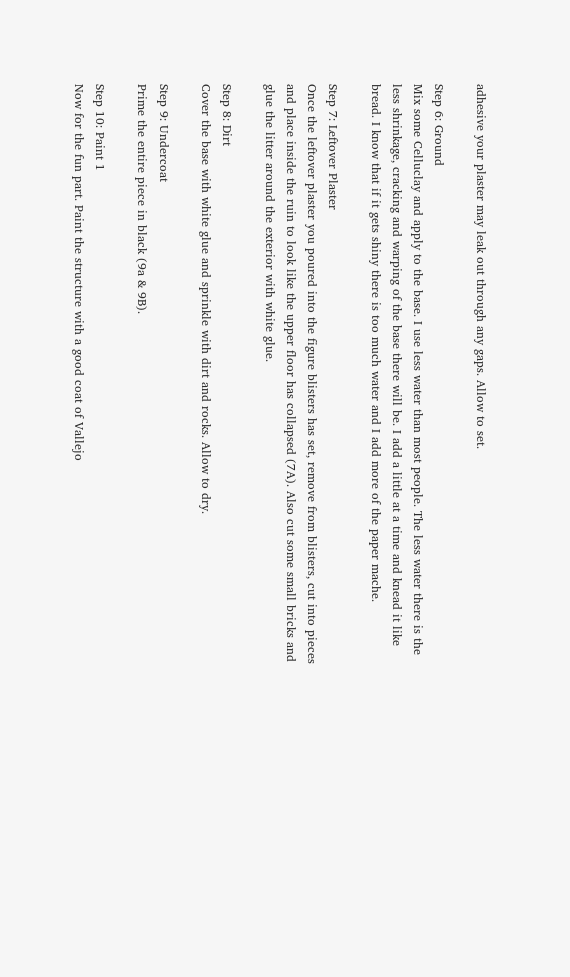adhesive your plaster may leak out through any gaps. Allow to set.

Step 6: Ground
Mix some Celluclay and apply to the base. I use less water than most people. The less water there is the less shrinkage, cracking and warping of the base there will be. I add a little at a time and knead it like bread. I know that if it gets shiny there is too much water and I add more of the paper mache.

Step 7: Leftover Plaster
Once the leftover plaster you poured into the figure blisters has set, remove from blisters, cut into pieces and place inside the ruin to look like the upper floor has collapsed (7A). Also cut some small bricks and glue the litter around the exterior with white glue.

Step 8: Dirt
Cover the base with white glue and sprinkle with dirt and rocks. Allow to dry.

Step 9: Undercoat
Prime the entire piece in black (9a & 9B).

Step 10: Paint 1
Now for the fun part. Paint the structure with a good coat of Vallejo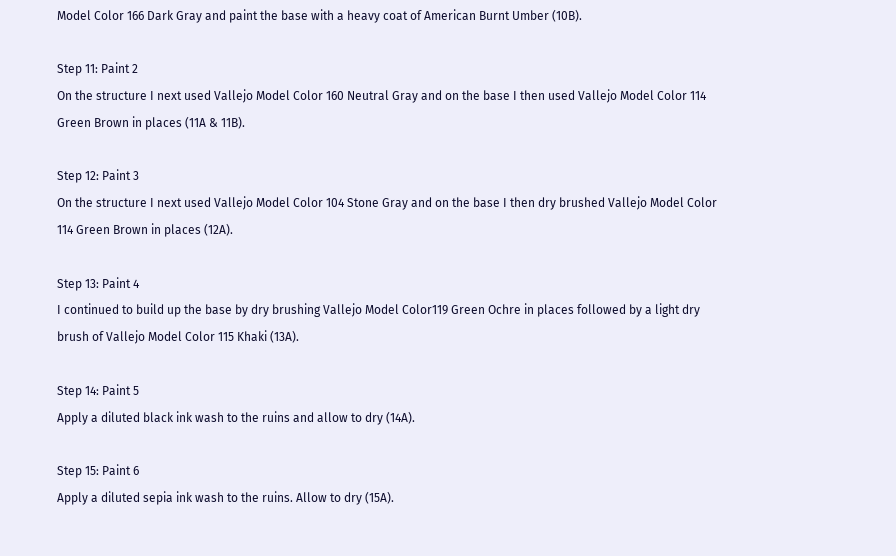Model Color 166 Dark Gray and paint the base with a heavy coat of American Burnt Umber (10B).

Step 11: Paint 2
On the structure I next used Vallejo Model Color 160 Neutral Gray and on the base I then used Vallejo Model Color 114 Green Brown in places (11A & 11B).

Step 12: Paint 3
On the structure I next used Vallejo Model Color 104 Stone Gray and on the base I then dry brushed Vallejo Model Color 114 Green Brown in places (12A).

Step 13: Paint 4
I continued to build up the base by dry brushing Vallejo Model Color119 Green Ochre in places followed by a light dry brush of Vallejo Model Color 115 Khaki (13A).

Step 14: Paint 5
Apply a diluted black ink wash to the ruins and allow to dry (14A).

Step 15: Paint 6
Apply a diluted sepia ink wash to the ruins. Allow to dry (15A).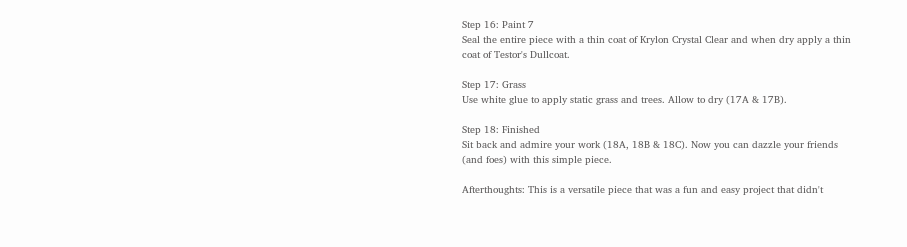Step 16: Paint 7
Seal the entire piece with a thin coat of Krylon Crystal Clear and when dry apply a thin coat of Testor's Dullcoat.

Step 17: Grass
Use white glue to apply static grass and trees. Allow to dry (17A & 17B).

Step 18: Finished
Sit back and admire your work (18A, 18B & 18C). Now you can dazzle your friends (and foes) with this simple piece.

Afterthoughts: This is a versatile piece that was a fun and easy project that didn't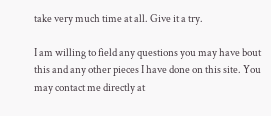take very much time at all. Give it a try.

I am willing to field any questions you may have bout this and any other pieces I have done on this site. You may contact me directly at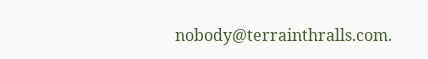nobody@terrainthralls.com.